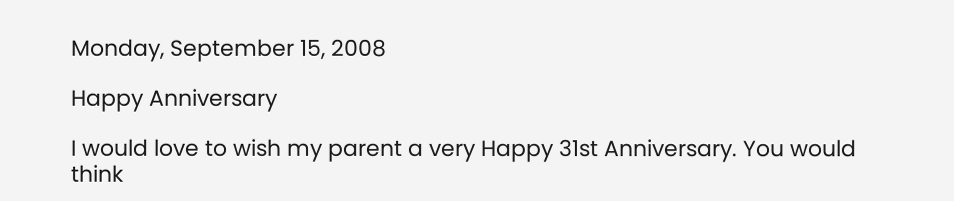Monday, September 15, 2008

Happy Anniversary

I would love to wish my parent a very Happy 31st Anniversary. You would think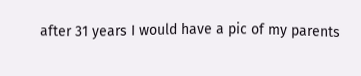after 31 years I would have a pic of my parents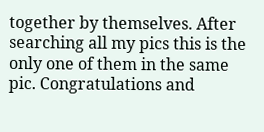together by themselves. After searching all my pics this is the only one of them in the same pic. Congratulations and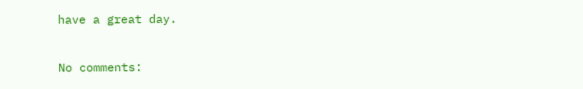have a great day.

No comments: